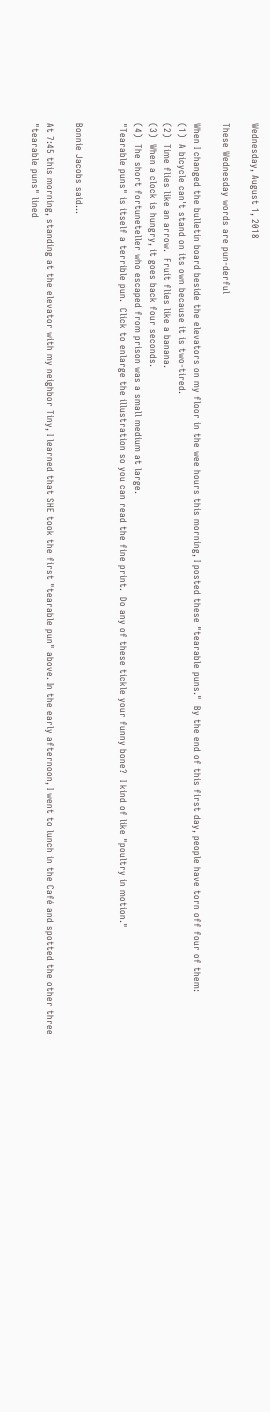Wednesday, August 1, 2018

These Wednesday words are pun-derful

When I changed the bulletin board beside the elevators on my floor in the wee hours this morning, I posted these "tearable puns."  By the end of this first day, people have torn off four of them:
(1)  A bicycle can't stand on its own because it is two-tired.
(2)  Time flies like an arrow.  Fruit flies like a banana.
(3)  When a clock is hungry, it goes back four seconds.
(4)  The short fortuneteller who escaped from prison was a small medium at large.
"Tearable puns" is itself a terrible pun.  Click to enlarge the illustration so you can read the fine print.  Do any of these tickle your funny bone?  I kind of like "poultry in motion."


Bonnie Jacobs said...

At 7:45 this morning, standing at the elevator with my neighbor Tiny, I learned that SHE took the first "tearable pun" above. In the early afternoon, I went to lunch in the Café and spotted the other three "tearable puns" lined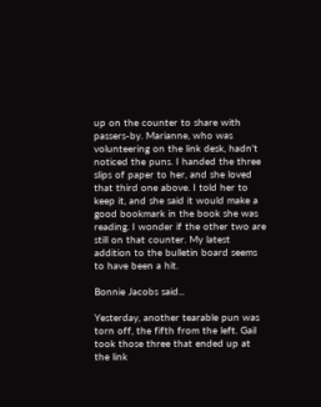up on the counter to share with passers-by. Marianne, who was volunteering on the link desk, hadn't noticed the puns. I handed the three slips of paper to her, and she loved that third one above. I told her to keep it, and she said it would make a good bookmark in the book she was reading. I wonder if the other two are still on that counter. My latest addition to the bulletin board seems to have been a hit.

Bonnie Jacobs said...

Yesterday, another tearable pun was torn off, the fifth from the left. Gail took those three that ended up at the link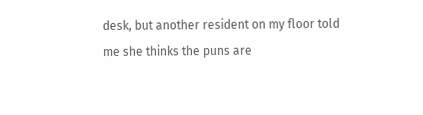desk, but another resident on my floor told me she thinks the puns are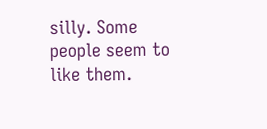silly. Some people seem to like them.